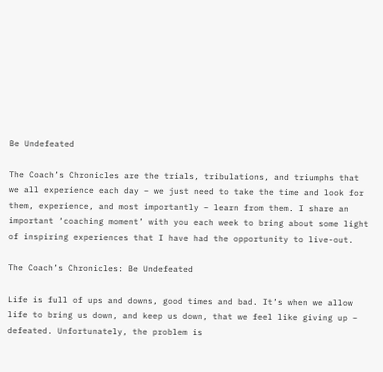Be Undefeated

The Coach’s Chronicles are the trials, tribulations, and triumphs that we all experience each day – we just need to take the time and look for them, experience, and most importantly – learn from them. I share an important ‘coaching moment’ with you each week to bring about some light of inspiring experiences that I have had the opportunity to live-out.

The Coach’s Chronicles: Be Undefeated

Life is full of ups and downs, good times and bad. It’s when we allow life to bring us down, and keep us down, that we feel like giving up – defeated. Unfortunately, the problem is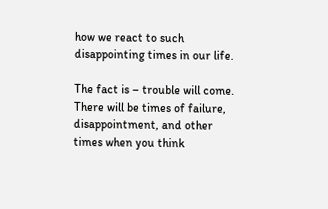how we react to such disappointing times in our life.

The fact is – trouble will come. There will be times of failure, disappointment, and other times when you think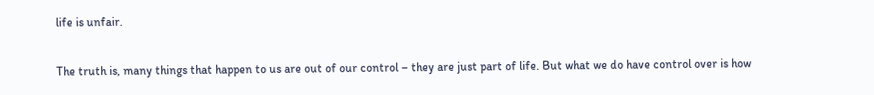life is unfair.

The truth is, many things that happen to us are out of our control – they are just part of life. But what we do have control over is how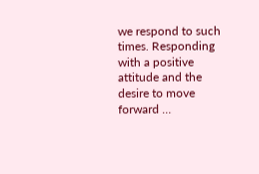we respond to such times. Responding with a positive attitude and the desire to move forward …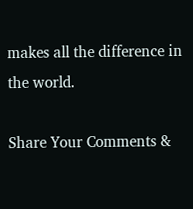makes all the difference in the world.

Share Your Comments &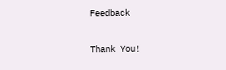Feedback

Thank You!